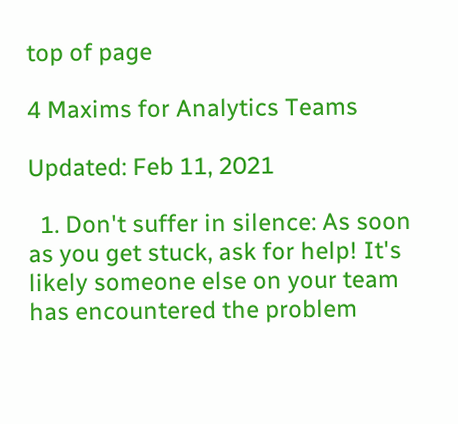top of page

4 Maxims for Analytics Teams

Updated: Feb 11, 2021

  1. Don't suffer in silence: As soon as you get stuck, ask for help! It's likely someone else on your team has encountered the problem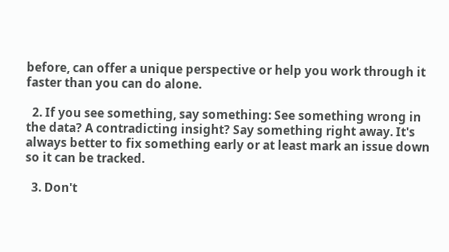before, can offer a unique perspective or help you work through it faster than you can do alone.

  2. If you see something, say something: See something wrong in the data? A contradicting insight? Say something right away. It's always better to fix something early or at least mark an issue down so it can be tracked.

  3. Don't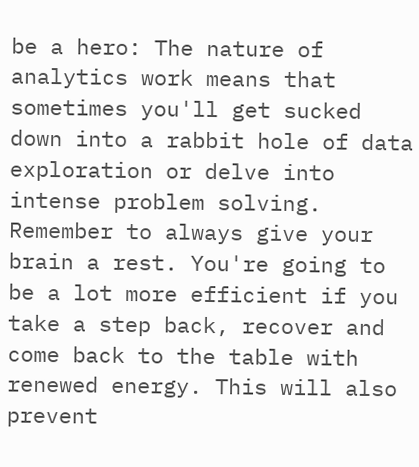be a hero: The nature of analytics work means that sometimes you'll get sucked down into a rabbit hole of data exploration or delve into intense problem solving. Remember to always give your brain a rest. You're going to be a lot more efficient if you take a step back, recover and come back to the table with renewed energy. This will also prevent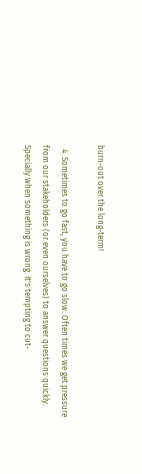burn-out over the long-term!

  4. Sometimes to go fast, you have to go slow: Often times we get pressure from our stakeholders (or even ourselves) to answer questions quickly. Specially when something is wrong. It's tempting to cut-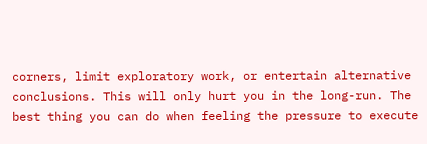corners, limit exploratory work, or entertain alternative conclusions. This will only hurt you in the long-run. The best thing you can do when feeling the pressure to execute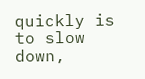quickly is to slow down,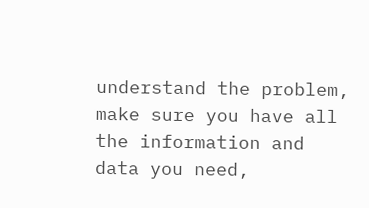understand the problem, make sure you have all the information and data you need,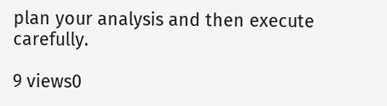plan your analysis and then execute carefully.

9 views0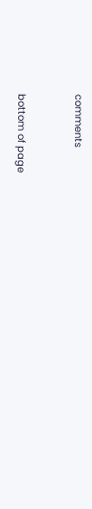comments


bottom of page